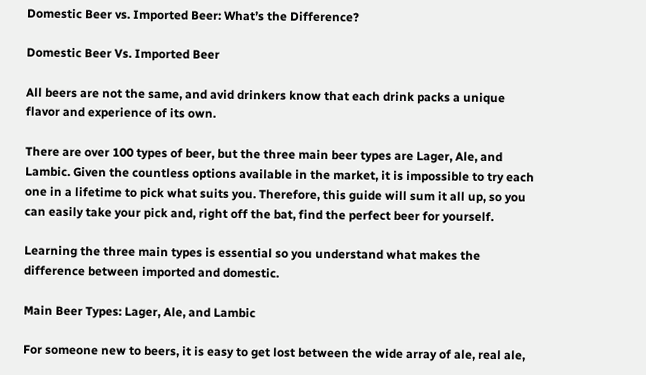Domestic Beer vs. Imported Beer: What’s the Difference?

Domestic Beer Vs. Imported Beer

All beers are not the same, and avid drinkers know that each drink packs a unique flavor and experience of its own.

There are over 100 types of beer, but the three main beer types are Lager, Ale, and Lambic. Given the countless options available in the market, it is impossible to try each one in a lifetime to pick what suits you. Therefore, this guide will sum it all up, so you can easily take your pick and, right off the bat, find the perfect beer for yourself.

Learning the three main types is essential so you understand what makes the difference between imported and domestic.

Main Beer Types: Lager, Ale, and Lambic

For someone new to beers, it is easy to get lost between the wide array of ale, real ale,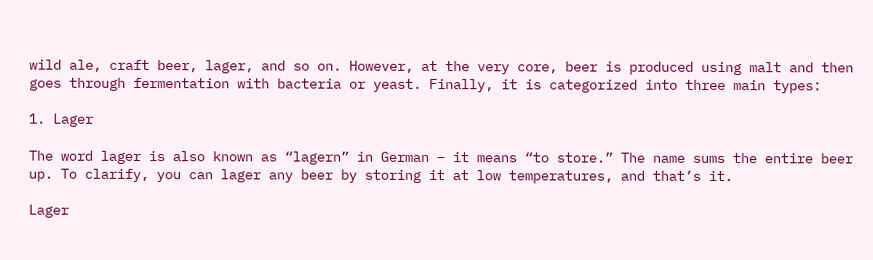wild ale, craft beer, lager, and so on. However, at the very core, beer is produced using malt and then goes through fermentation with bacteria or yeast. Finally, it is categorized into three main types:

1. Lager

The word lager is also known as “lagern” in German – it means “to store.” The name sums the entire beer up. To clarify, you can lager any beer by storing it at low temperatures, and that’s it.

Lager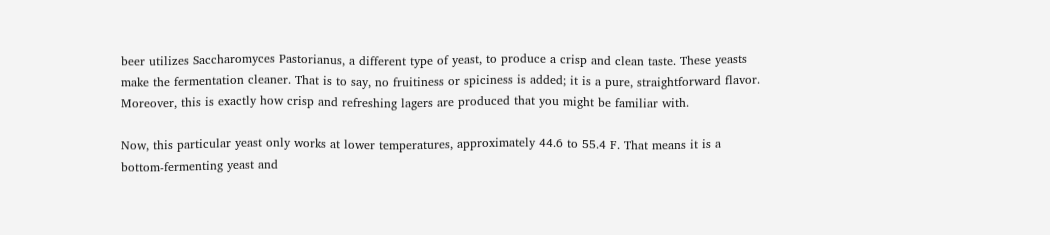beer utilizes Saccharomyces Pastorianus, a different type of yeast, to produce a crisp and clean taste. These yeasts make the fermentation cleaner. That is to say, no fruitiness or spiciness is added; it is a pure, straightforward flavor. Moreover, this is exactly how crisp and refreshing lagers are produced that you might be familiar with.

Now, this particular yeast only works at lower temperatures, approximately 44.6 to 55.4 F. That means it is a bottom-fermenting yeast and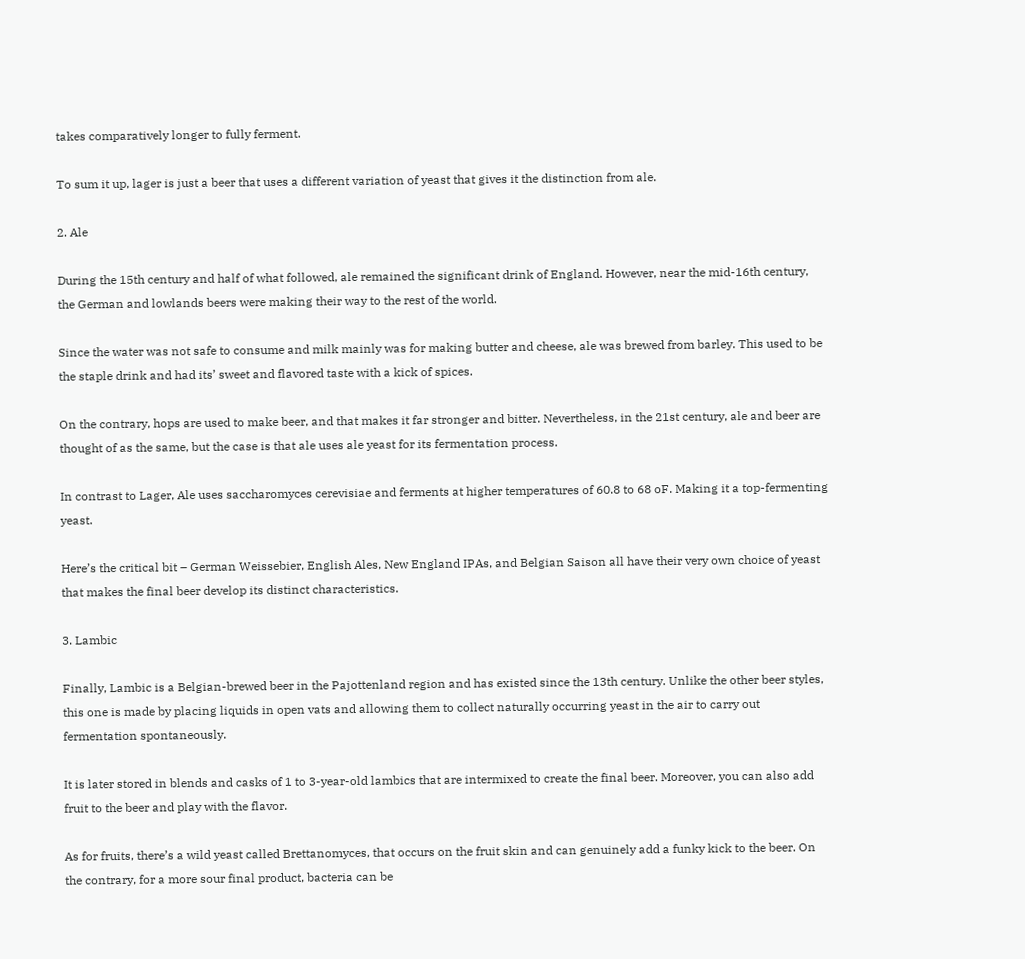takes comparatively longer to fully ferment.

To sum it up, lager is just a beer that uses a different variation of yeast that gives it the distinction from ale.

2. Ale

During the 15th century and half of what followed, ale remained the significant drink of England. However, near the mid-16th century, the German and lowlands beers were making their way to the rest of the world.

Since the water was not safe to consume and milk mainly was for making butter and cheese, ale was brewed from barley. This used to be the staple drink and had its’ sweet and flavored taste with a kick of spices.

On the contrary, hops are used to make beer, and that makes it far stronger and bitter. Nevertheless, in the 21st century, ale and beer are thought of as the same, but the case is that ale uses ale yeast for its fermentation process.

In contrast to Lager, Ale uses saccharomyces cerevisiae and ferments at higher temperatures of 60.8 to 68 oF. Making it a top-fermenting yeast.

Here’s the critical bit – German Weissebier, English Ales, New England IPAs, and Belgian Saison all have their very own choice of yeast that makes the final beer develop its distinct characteristics.

3. Lambic

Finally, Lambic is a Belgian-brewed beer in the Pajottenland region and has existed since the 13th century. Unlike the other beer styles, this one is made by placing liquids in open vats and allowing them to collect naturally occurring yeast in the air to carry out fermentation spontaneously.

It is later stored in blends and casks of 1 to 3-year-old lambics that are intermixed to create the final beer. Moreover, you can also add fruit to the beer and play with the flavor.

As for fruits, there’s a wild yeast called Brettanomyces, that occurs on the fruit skin and can genuinely add a funky kick to the beer. On the contrary, for a more sour final product, bacteria can be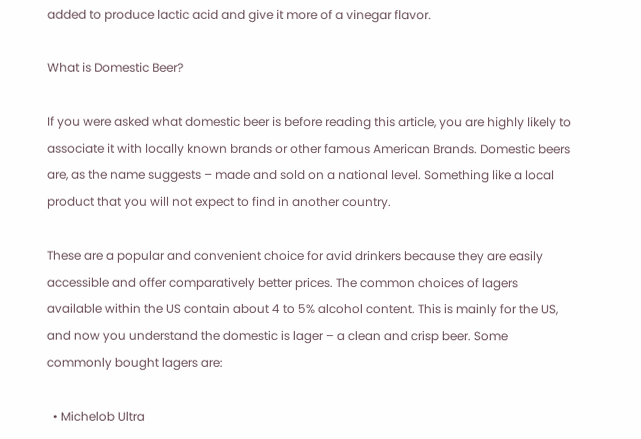added to produce lactic acid and give it more of a vinegar flavor.

What is Domestic Beer?

If you were asked what domestic beer is before reading this article, you are highly likely to associate it with locally known brands or other famous American Brands. Domestic beers are, as the name suggests – made and sold on a national level. Something like a local product that you will not expect to find in another country.

These are a popular and convenient choice for avid drinkers because they are easily accessible and offer comparatively better prices. The common choices of lagers available within the US contain about 4 to 5% alcohol content. This is mainly for the US, and now you understand the domestic is lager – a clean and crisp beer. Some commonly bought lagers are:

  • Michelob Ultra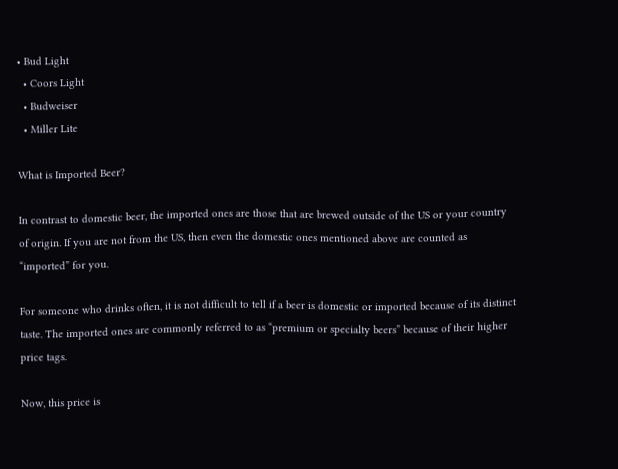• Bud Light
  • Coors Light
  • Budweiser
  • Miller Lite

What is Imported Beer?

In contrast to domestic beer, the imported ones are those that are brewed outside of the US or your country of origin. If you are not from the US, then even the domestic ones mentioned above are counted as “imported” for you.

For someone who drinks often, it is not difficult to tell if a beer is domestic or imported because of its distinct taste. The imported ones are commonly referred to as “premium or specialty beers” because of their higher price tags.

Now, this price is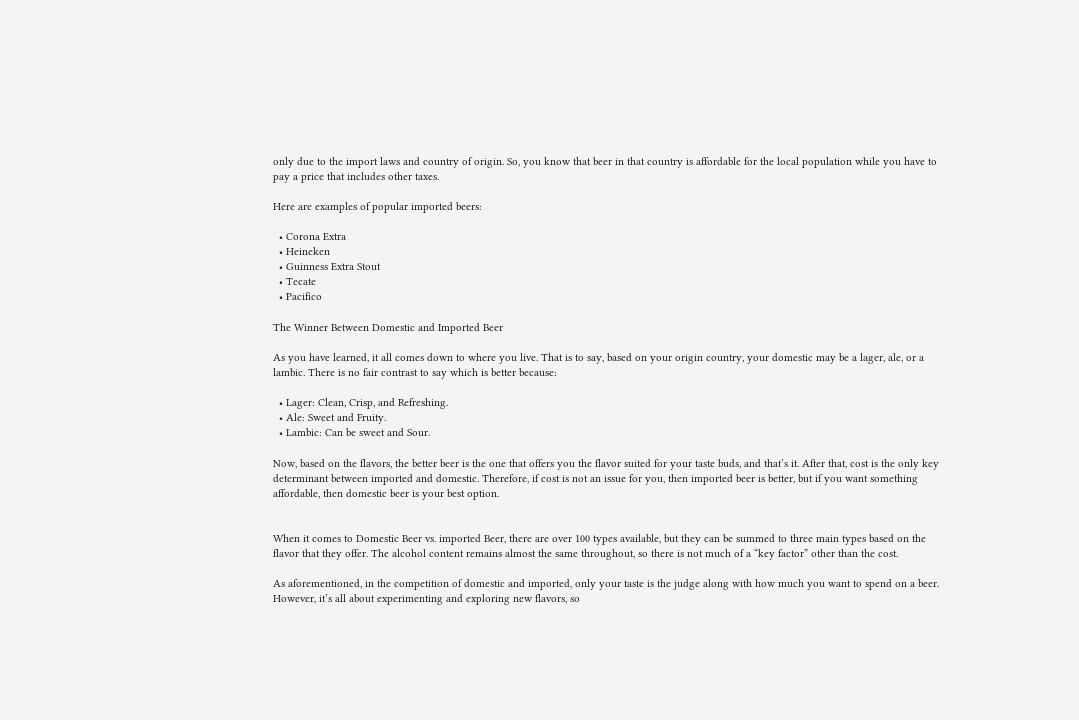only due to the import laws and country of origin. So, you know that beer in that country is affordable for the local population while you have to pay a price that includes other taxes.

Here are examples of popular imported beers:

  • Corona Extra
  • Heineken
  • Guinness Extra Stout
  • Tecate
  • Pacifico

The Winner Between Domestic and Imported Beer

As you have learned, it all comes down to where you live. That is to say, based on your origin country, your domestic may be a lager, ale, or a lambic. There is no fair contrast to say which is better because:

  • Lager: Clean, Crisp, and Refreshing.
  • Ale: Sweet and Fruity.
  • Lambic: Can be sweet and Sour.

Now, based on the flavors, the better beer is the one that offers you the flavor suited for your taste buds, and that’s it. After that, cost is the only key determinant between imported and domestic. Therefore, if cost is not an issue for you, then imported beer is better, but if you want something affordable, then domestic beer is your best option.


When it comes to Domestic Beer vs. imported Beer, there are over 100 types available, but they can be summed to three main types based on the flavor that they offer. The alcohol content remains almost the same throughout, so there is not much of a “key factor” other than the cost.

As aforementioned, in the competition of domestic and imported, only your taste is the judge along with how much you want to spend on a beer. However, it’s all about experimenting and exploring new flavors, so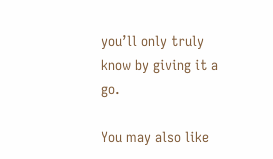you’ll only truly know by giving it a go.

You may also like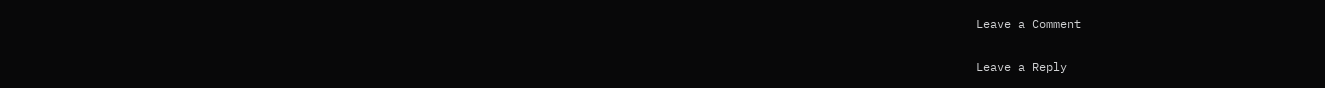Leave a Comment

Leave a Reply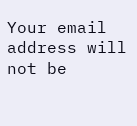Your email address will not be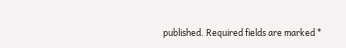published. Required fields are marked *